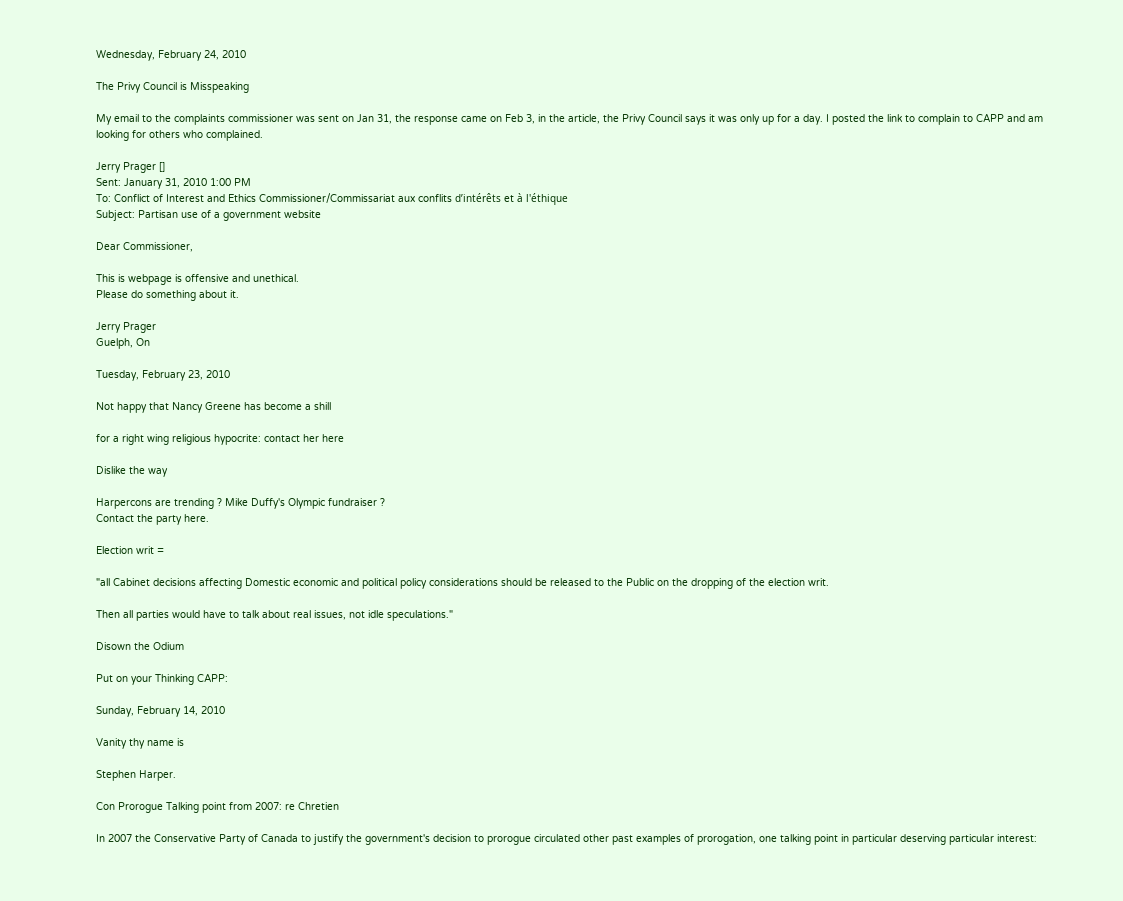Wednesday, February 24, 2010

The Privy Council is Misspeaking

My email to the complaints commissioner was sent on Jan 31, the response came on Feb 3, in the article, the Privy Council says it was only up for a day. I posted the link to complain to CAPP and am looking for others who complained.

Jerry Prager []
Sent: January 31, 2010 1:00 PM
To: Conflict of Interest and Ethics Commissioner/Commissariat aux conflits d’intérêts et à l'éthique
Subject: Partisan use of a government website

Dear Commissioner,

This is webpage is offensive and unethical.
Please do something about it.

Jerry Prager
Guelph, On

Tuesday, February 23, 2010

Not happy that Nancy Greene has become a shill

for a right wing religious hypocrite: contact her here

Dislike the way

Harpercons are trending ? Mike Duffy's Olympic fundraiser ?
Contact the party here.

Election writ =

"all Cabinet decisions affecting Domestic economic and political policy considerations should be released to the Public on the dropping of the election writ.

Then all parties would have to talk about real issues, not idle speculations."

Disown the Odium

Put on your Thinking CAPP:

Sunday, February 14, 2010

Vanity thy name is

Stephen Harper.

Con Prorogue Talking point from 2007: re Chretien

In 2007 the Conservative Party of Canada to justify the government's decision to prorogue circulated other past examples of prorogation, one talking point in particular deserving particular interest: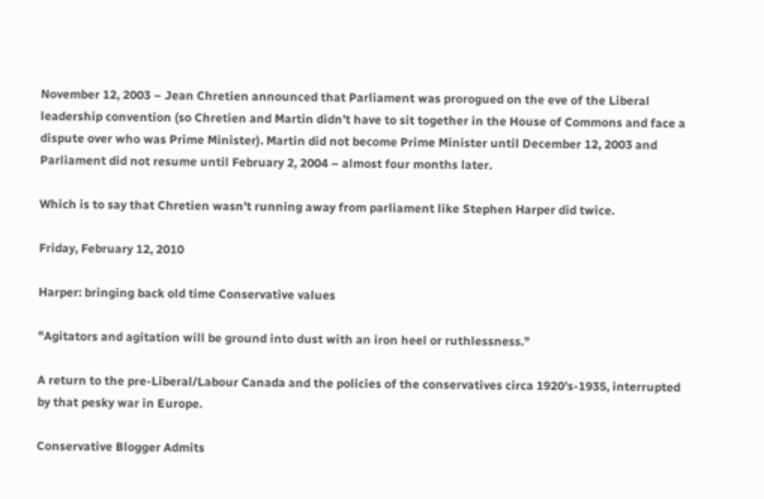November 12, 2003 – Jean Chretien announced that Parliament was prorogued on the eve of the Liberal leadership convention (so Chretien and Martin didn’t have to sit together in the House of Commons and face a dispute over who was Prime Minister). Martin did not become Prime Minister until December 12, 2003 and Parliament did not resume until February 2, 2004 – almost four months later.

Which is to say that Chretien wasn't running away from parliament like Stephen Harper did twice.

Friday, February 12, 2010

Harper: bringing back old time Conservative values

"Agitators and agitation will be ground into dust with an iron heel or ruthlessness."

A return to the pre-Liberal/Labour Canada and the policies of the conservatives circa 1920's-1935, interrupted by that pesky war in Europe.

Conservative Blogger Admits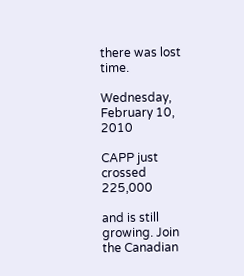there was lost time.

Wednesday, February 10, 2010

CAPP just crossed 225,000

and is still growing. Join the Canadian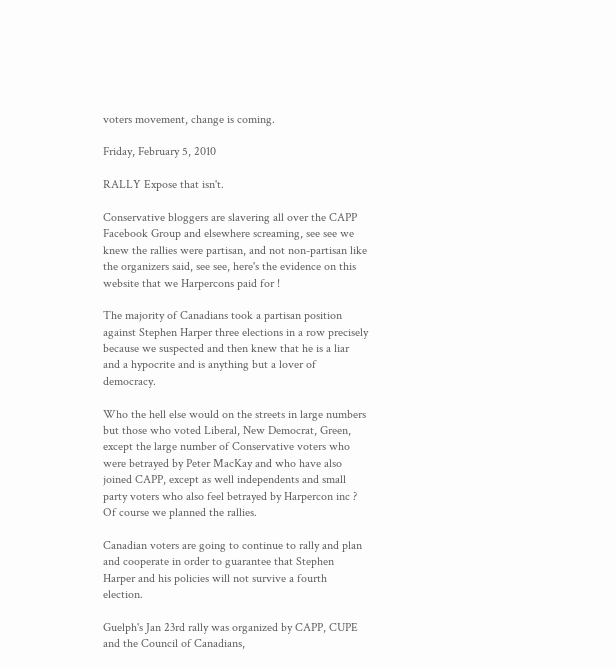voters movement, change is coming.

Friday, February 5, 2010

RALLY Expose that isn't.

Conservative bloggers are slavering all over the CAPP Facebook Group and elsewhere screaming, see see we knew the rallies were partisan, and not non-partisan like the organizers said, see see, here's the evidence on this website that we Harpercons paid for !

The majority of Canadians took a partisan position against Stephen Harper three elections in a row precisely because we suspected and then knew that he is a liar and a hypocrite and is anything but a lover of democracy.

Who the hell else would on the streets in large numbers but those who voted Liberal, New Democrat, Green, except the large number of Conservative voters who were betrayed by Peter MacKay and who have also joined CAPP, except as well independents and small party voters who also feel betrayed by Harpercon inc ? Of course we planned the rallies.

Canadian voters are going to continue to rally and plan and cooperate in order to guarantee that Stephen Harper and his policies will not survive a fourth election.

Guelph's Jan 23rd rally was organized by CAPP, CUPE and the Council of Canadians,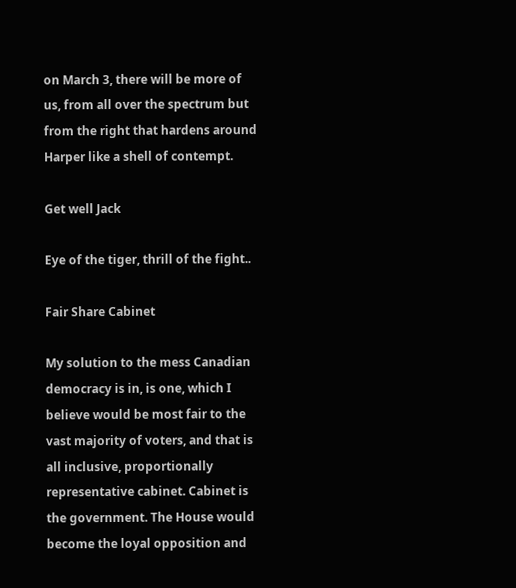on March 3, there will be more of us, from all over the spectrum but from the right that hardens around Harper like a shell of contempt.

Get well Jack

Eye of the tiger, thrill of the fight..

Fair Share Cabinet

My solution to the mess Canadian democracy is in, is one, which I believe would be most fair to the vast majority of voters, and that is all inclusive, proportionally representative cabinet. Cabinet is the government. The House would become the loyal opposition and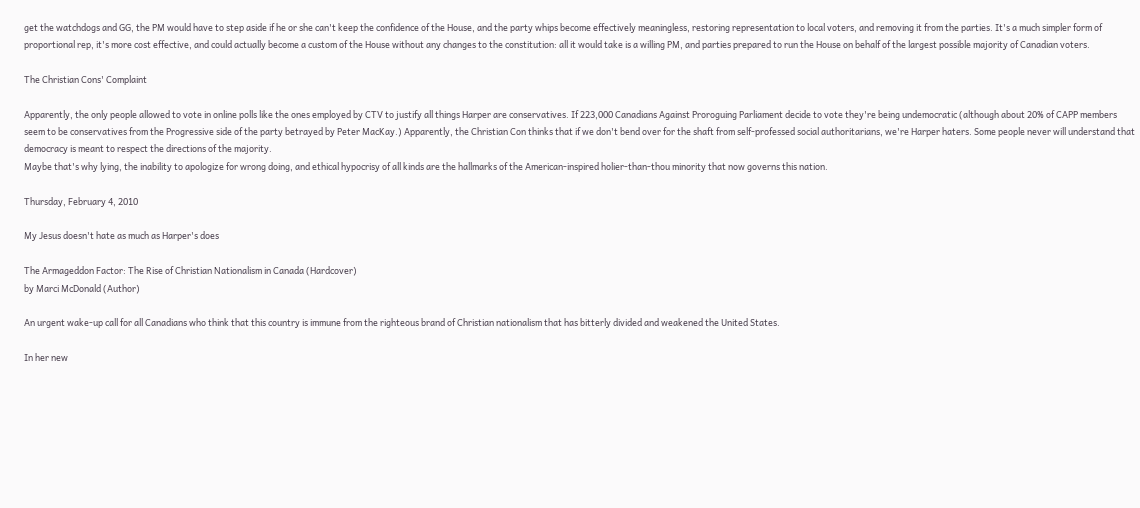get the watchdogs and GG, the PM would have to step aside if he or she can't keep the confidence of the House, and the party whips become effectively meaningless, restoring representation to local voters, and removing it from the parties. It's a much simpler form of proportional rep, it's more cost effective, and could actually become a custom of the House without any changes to the constitution: all it would take is a willing PM, and parties prepared to run the House on behalf of the largest possible majority of Canadian voters.

The Christian Cons' Complaint

Apparently, the only people allowed to vote in online polls like the ones employed by CTV to justify all things Harper are conservatives. If 223,000 Canadians Against Proroguing Parliament decide to vote they're being undemocratic (although about 20% of CAPP members seem to be conservatives from the Progressive side of the party betrayed by Peter MacKay.) Apparently, the Christian Con thinks that if we don't bend over for the shaft from self-professed social authoritarians, we're Harper haters. Some people never will understand that democracy is meant to respect the directions of the majority.
Maybe that's why lying, the inability to apologize for wrong doing, and ethical hypocrisy of all kinds are the hallmarks of the American-inspired holier-than-thou minority that now governs this nation.

Thursday, February 4, 2010

My Jesus doesn't hate as much as Harper's does

The Armageddon Factor: The Rise of Christian Nationalism in Canada (Hardcover)
by Marci McDonald (Author)

An urgent wake-up call for all Canadians who think that this country is immune from the righteous brand of Christian nationalism that has bitterly divided and weakened the United States.

In her new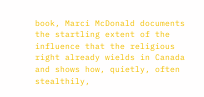book, Marci McDonald documents the startling extent of the influence that the religious right already wields in Canada and shows how, quietly, often stealthily,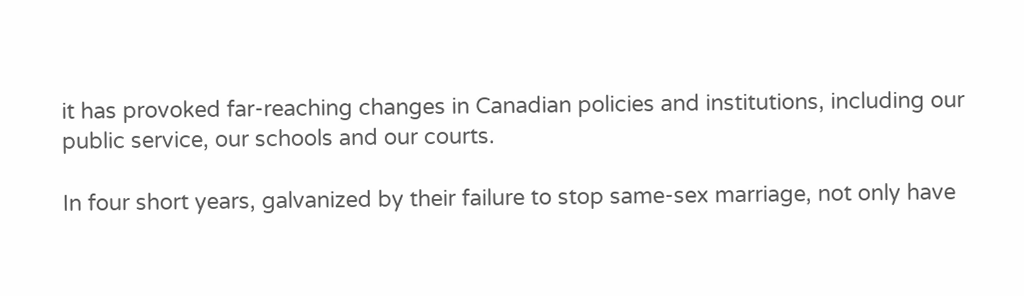it has provoked far-reaching changes in Canadian policies and institutions, including our public service, our schools and our courts.

In four short years, galvanized by their failure to stop same-sex marriage, not only have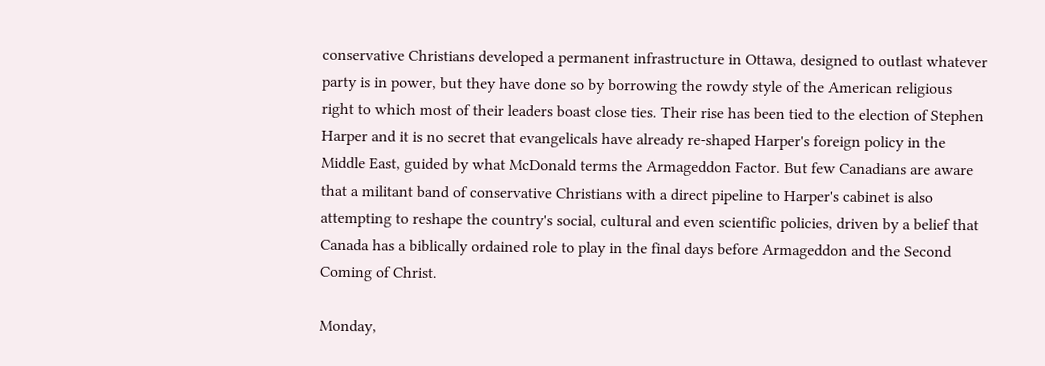conservative Christians developed a permanent infrastructure in Ottawa, designed to outlast whatever party is in power, but they have done so by borrowing the rowdy style of the American religious right to which most of their leaders boast close ties. Their rise has been tied to the election of Stephen Harper and it is no secret that evangelicals have already re-shaped Harper's foreign policy in the Middle East, guided by what McDonald terms the Armageddon Factor. But few Canadians are aware that a militant band of conservative Christians with a direct pipeline to Harper's cabinet is also attempting to reshape the country's social, cultural and even scientific policies, driven by a belief that Canada has a biblically ordained role to play in the final days before Armageddon and the Second Coming of Christ.

Monday,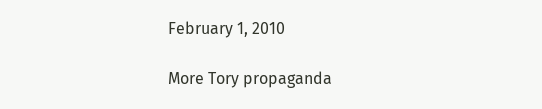February 1, 2010

More Tory propaganda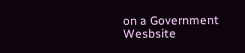on a Government Wesbsite